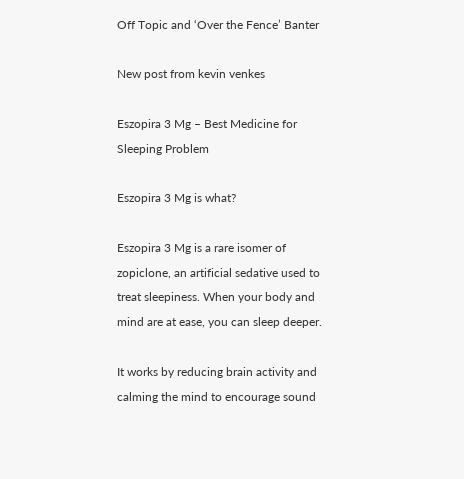Off Topic and ‘Over the Fence’ Banter

New post from kevin venkes

Eszopira 3 Mg – Best Medicine for Sleeping Problem

Eszopira 3 Mg is what?

Eszopira 3 Mg is a rare isomer of zopiclone, an artificial sedative used to treat sleepiness. When your body and mind are at ease, you can sleep deeper.

It works by reducing brain activity and calming the mind to encourage sound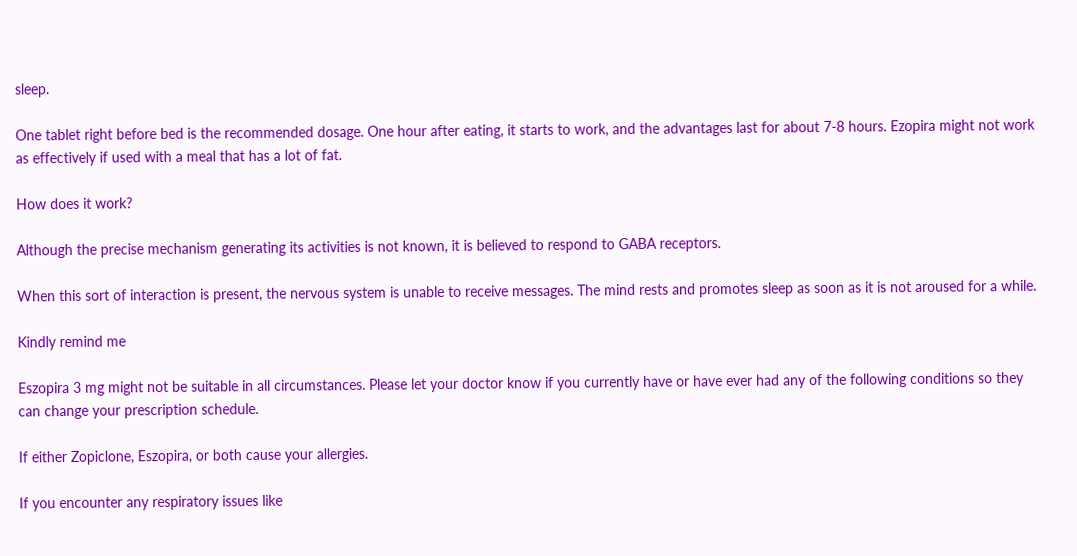sleep.

One tablet right before bed is the recommended dosage. One hour after eating, it starts to work, and the advantages last for about 7-8 hours. Ezopira might not work as effectively if used with a meal that has a lot of fat.

How does it work?

Although the precise mechanism generating its activities is not known, it is believed to respond to GABA receptors.

When this sort of interaction is present, the nervous system is unable to receive messages. The mind rests and promotes sleep as soon as it is not aroused for a while.

Kindly remind me

Eszopira 3 mg might not be suitable in all circumstances. Please let your doctor know if you currently have or have ever had any of the following conditions so they can change your prescription schedule.

If either Zopiclone, Eszopira, or both cause your allergies.

If you encounter any respiratory issues like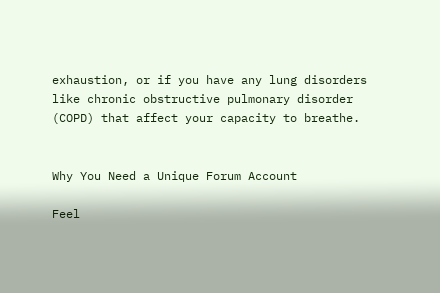exhaustion, or if you have any lung disorders like chronic obstructive pulmonary disorder (COPD) that affect your capacity to breathe.


Why You Need a Unique Forum Account

Feel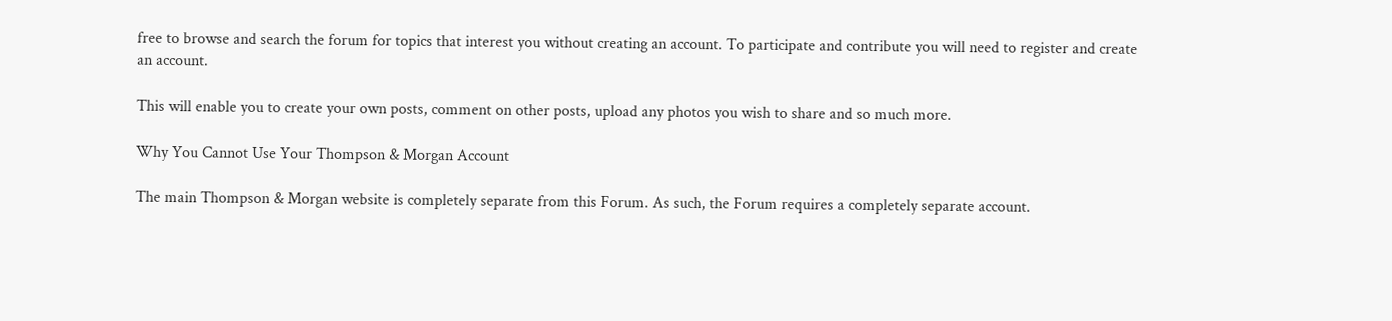free to browse and search the forum for topics that interest you without creating an account. To participate and contribute you will need to register and create an account.

This will enable you to create your own posts, comment on other posts, upload any photos you wish to share and so much more.

Why You Cannot Use Your Thompson & Morgan Account

The main Thompson & Morgan website is completely separate from this Forum. As such, the Forum requires a completely separate account.